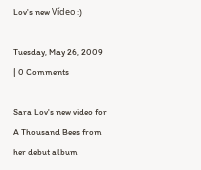Lov's new Vídeo :)

Tuesday, May 26, 2009 | 0 Comments

Sara Lov's new video for A Thousand Bees from her debut album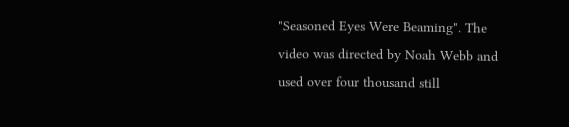"Seasoned Eyes Were Beaming". The video was directed by Noah Webb and used over four thousand still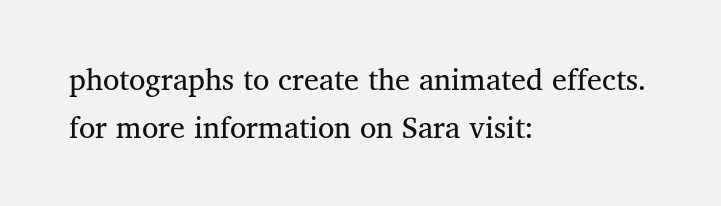photographs to create the animated effects.
for more information on Sara visit: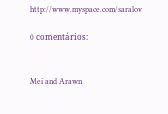http://www.myspace.com/saralov

0 comentários:


Mei and Arawn